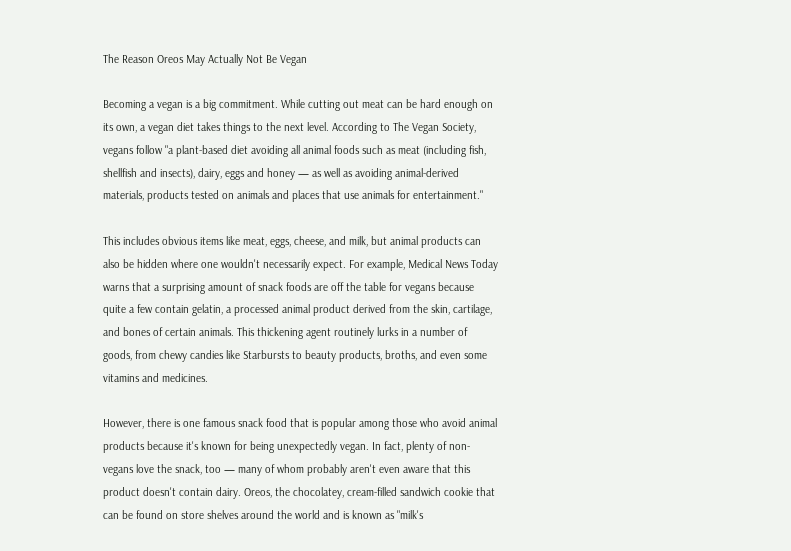The Reason Oreos May Actually Not Be Vegan

Becoming a vegan is a big commitment. While cutting out meat can be hard enough on its own, a vegan diet takes things to the next level. According to The Vegan Society, vegans follow "a plant-based diet avoiding all animal foods such as meat (including fish, shellfish and insects), dairy, eggs and honey — as well as avoiding animal-derived materials, products tested on animals and places that use animals for entertainment."

This includes obvious items like meat, eggs, cheese, and milk, but animal products can also be hidden where one wouldn't necessarily expect. For example, Medical News Today warns that a surprising amount of snack foods are off the table for vegans because quite a few contain gelatin, a processed animal product derived from the skin, cartilage, and bones of certain animals. This thickening agent routinely lurks in a number of goods, from chewy candies like Starbursts to beauty products, broths, and even some vitamins and medicines.

However, there is one famous snack food that is popular among those who avoid animal products because it's known for being unexpectedly vegan. In fact, plenty of non-vegans love the snack, too — many of whom probably aren't even aware that this product doesn't contain dairy. Oreos, the chocolatey, cream-filled sandwich cookie that can be found on store shelves around the world and is known as "milk's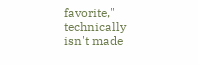favorite," technically isn't made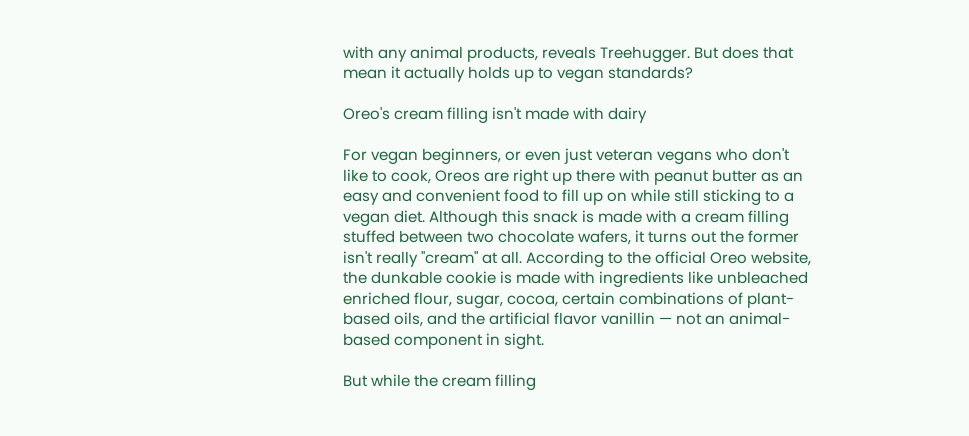with any animal products, reveals Treehugger. But does that mean it actually holds up to vegan standards?

Oreo's cream filling isn't made with dairy

For vegan beginners, or even just veteran vegans who don't like to cook, Oreos are right up there with peanut butter as an easy and convenient food to fill up on while still sticking to a vegan diet. Although this snack is made with a cream filling stuffed between two chocolate wafers, it turns out the former isn't really "cream" at all. According to the official Oreo website, the dunkable cookie is made with ingredients like unbleached enriched flour, sugar, cocoa, certain combinations of plant-based oils, and the artificial flavor vanillin — not an animal-based component in sight.

But while the cream filling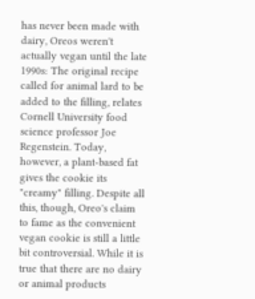has never been made with dairy, Oreos weren't actually vegan until the late 1990s: The original recipe called for animal lard to be added to the filling, relates Cornell University food science professor Joe Regenstein. Today, however, a plant-based fat gives the cookie its "creamy" filling. Despite all this, though, Oreo's claim to fame as the convenient vegan cookie is still a little bit controversial. While it is true that there are no dairy or animal products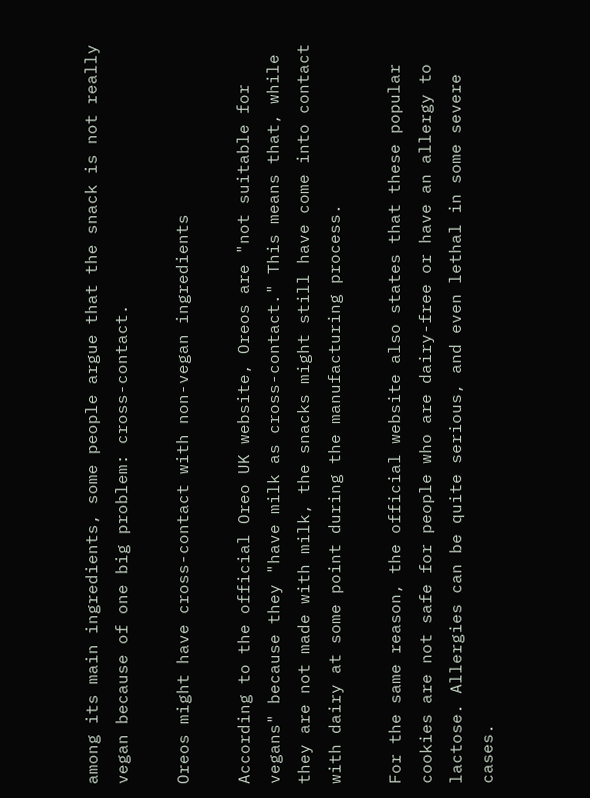among its main ingredients, some people argue that the snack is not really vegan because of one big problem: cross-contact.

Oreos might have cross-contact with non-vegan ingredients

According to the official Oreo UK website, Oreos are "not suitable for vegans" because they "have milk as cross-contact." This means that, while they are not made with milk, the snacks might still have come into contact with dairy at some point during the manufacturing process.

For the same reason, the official website also states that these popular cookies are not safe for people who are dairy-free or have an allergy to lactose. Allergies can be quite serious, and even lethal in some severe cases.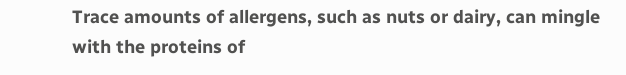Trace amounts of allergens, such as nuts or dairy, can mingle with the proteins of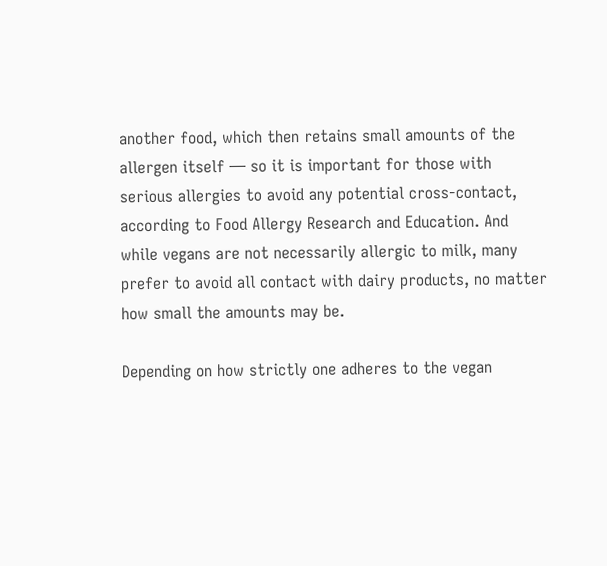another food, which then retains small amounts of the allergen itself — so it is important for those with serious allergies to avoid any potential cross-contact, according to Food Allergy Research and Education. And while vegans are not necessarily allergic to milk, many prefer to avoid all contact with dairy products, no matter how small the amounts may be.

Depending on how strictly one adheres to the vegan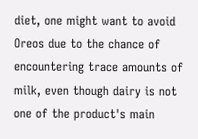diet, one might want to avoid Oreos due to the chance of encountering trace amounts of milk, even though dairy is not one of the product's main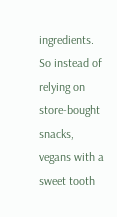ingredients. So instead of relying on store-bought snacks, vegans with a sweet tooth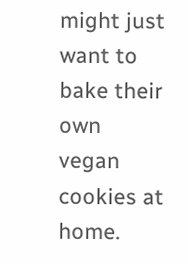might just want to bake their own vegan cookies at home.